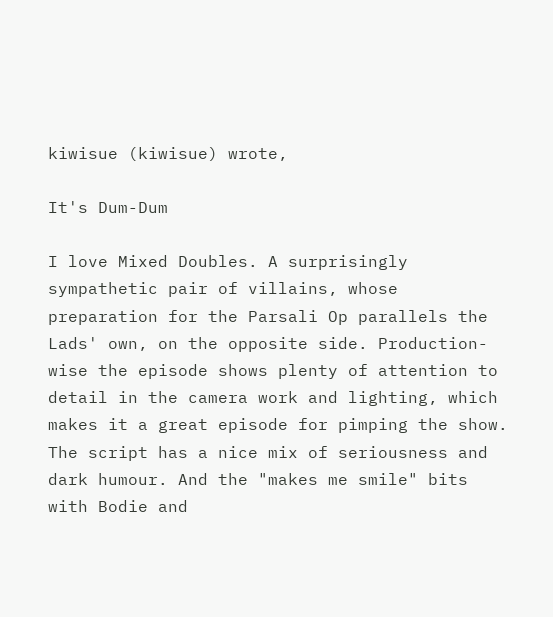kiwisue (kiwisue) wrote,

It's Dum-Dum

I love Mixed Doubles. A surprisingly sympathetic pair of villains, whose preparation for the Parsali Op parallels the Lads' own, on the opposite side. Production-wise the episode shows plenty of attention to detail in the camera work and lighting, which makes it a great episode for pimping the show. The script has a nice mix of seriousness and dark humour. And the "makes me smile" bits with Bodie and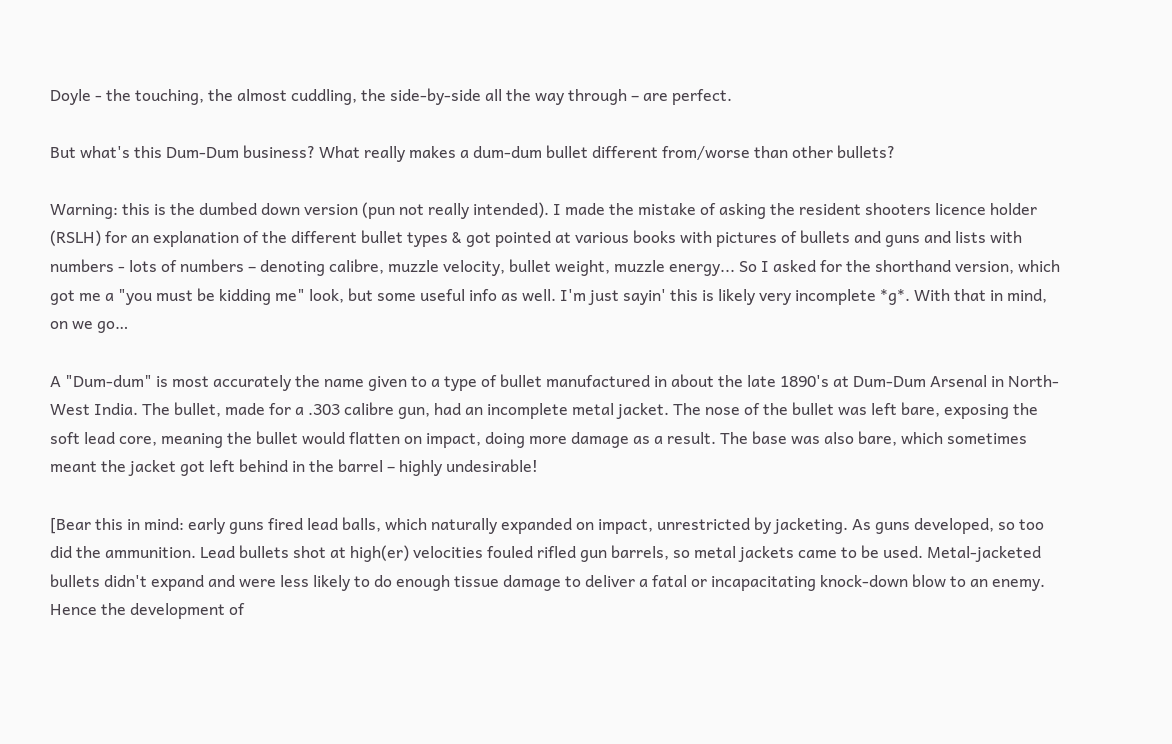Doyle - the touching, the almost cuddling, the side-by-side all the way through – are perfect.

But what's this Dum-Dum business? What really makes a dum-dum bullet different from/worse than other bullets?

Warning: this is the dumbed down version (pun not really intended). I made the mistake of asking the resident shooters licence holder (RSLH) for an explanation of the different bullet types & got pointed at various books with pictures of bullets and guns and lists with numbers - lots of numbers – denoting calibre, muzzle velocity, bullet weight, muzzle energy... So I asked for the shorthand version, which got me a "you must be kidding me" look, but some useful info as well. I'm just sayin' this is likely very incomplete *g*. With that in mind, on we go…

A "Dum-dum" is most accurately the name given to a type of bullet manufactured in about the late 1890's at Dum-Dum Arsenal in North-West India. The bullet, made for a .303 calibre gun, had an incomplete metal jacket. The nose of the bullet was left bare, exposing the soft lead core, meaning the bullet would flatten on impact, doing more damage as a result. The base was also bare, which sometimes meant the jacket got left behind in the barrel – highly undesirable!

[Bear this in mind: early guns fired lead balls, which naturally expanded on impact, unrestricted by jacketing. As guns developed, so too did the ammunition. Lead bullets shot at high(er) velocities fouled rifled gun barrels, so metal jackets came to be used. Metal-jacketed bullets didn't expand and were less likely to do enough tissue damage to deliver a fatal or incapacitating knock-down blow to an enemy. Hence the development of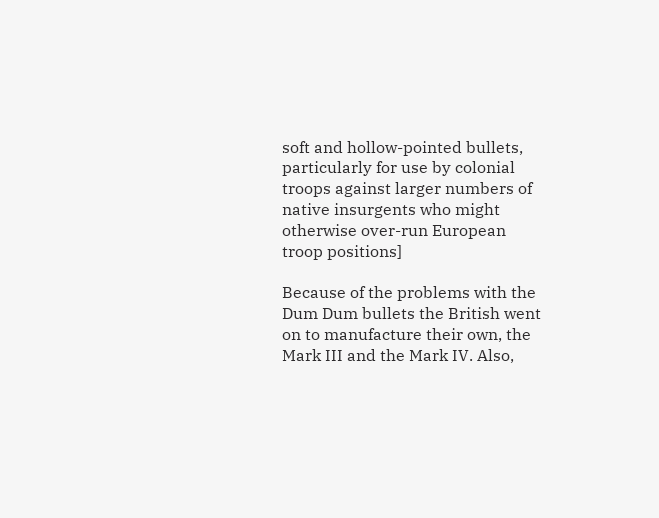soft and hollow-pointed bullets, particularly for use by colonial troops against larger numbers of native insurgents who might otherwise over-run European troop positions]

Because of the problems with the Dum Dum bullets the British went on to manufacture their own, the Mark III and the Mark IV. Also,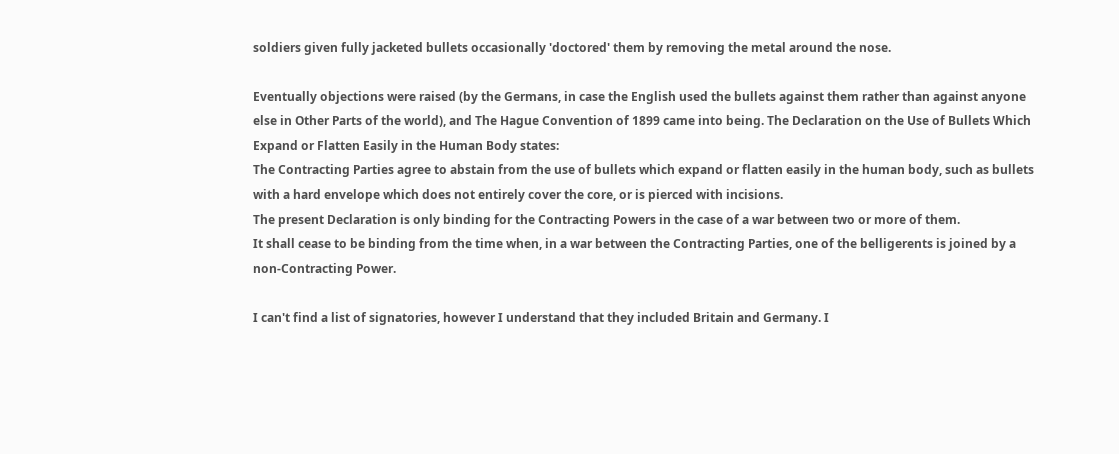soldiers given fully jacketed bullets occasionally 'doctored' them by removing the metal around the nose.

Eventually objections were raised (by the Germans, in case the English used the bullets against them rather than against anyone else in Other Parts of the world), and The Hague Convention of 1899 came into being. The Declaration on the Use of Bullets Which Expand or Flatten Easily in the Human Body states:
The Contracting Parties agree to abstain from the use of bullets which expand or flatten easily in the human body, such as bullets with a hard envelope which does not entirely cover the core, or is pierced with incisions.
The present Declaration is only binding for the Contracting Powers in the case of a war between two or more of them.
It shall cease to be binding from the time when, in a war between the Contracting Parties, one of the belligerents is joined by a non-Contracting Power.

I can't find a list of signatories, however I understand that they included Britain and Germany. I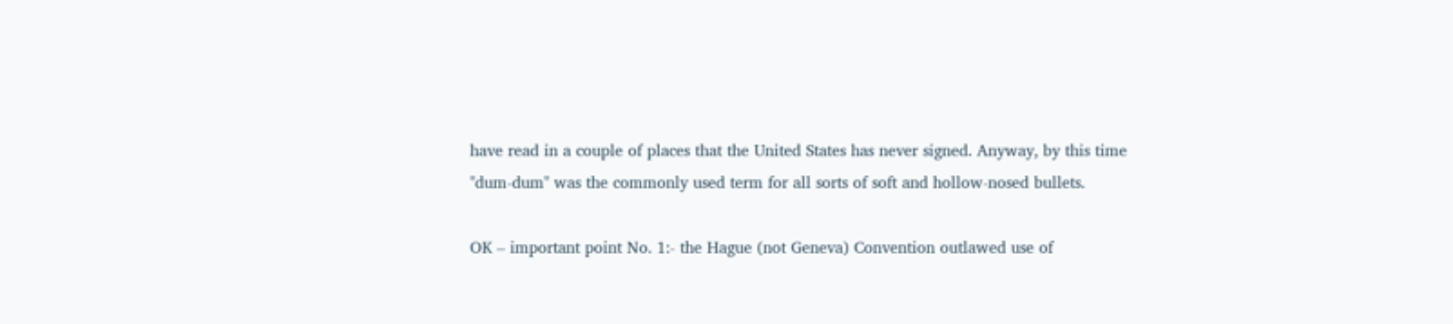have read in a couple of places that the United States has never signed. Anyway, by this time "dum-dum" was the commonly used term for all sorts of soft and hollow-nosed bullets.

OK – important point No. 1:- the Hague (not Geneva) Convention outlawed use of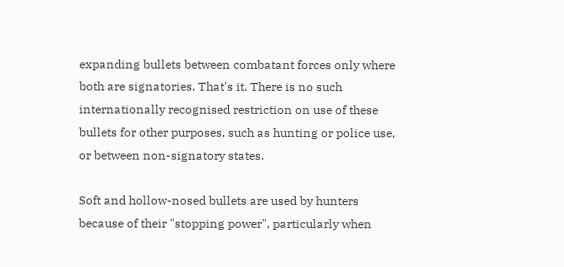expanding bullets between combatant forces only where both are signatories. That's it. There is no such internationally recognised restriction on use of these bullets for other purposes, such as hunting or police use, or between non-signatory states.

Soft and hollow-nosed bullets are used by hunters because of their "stopping power", particularly when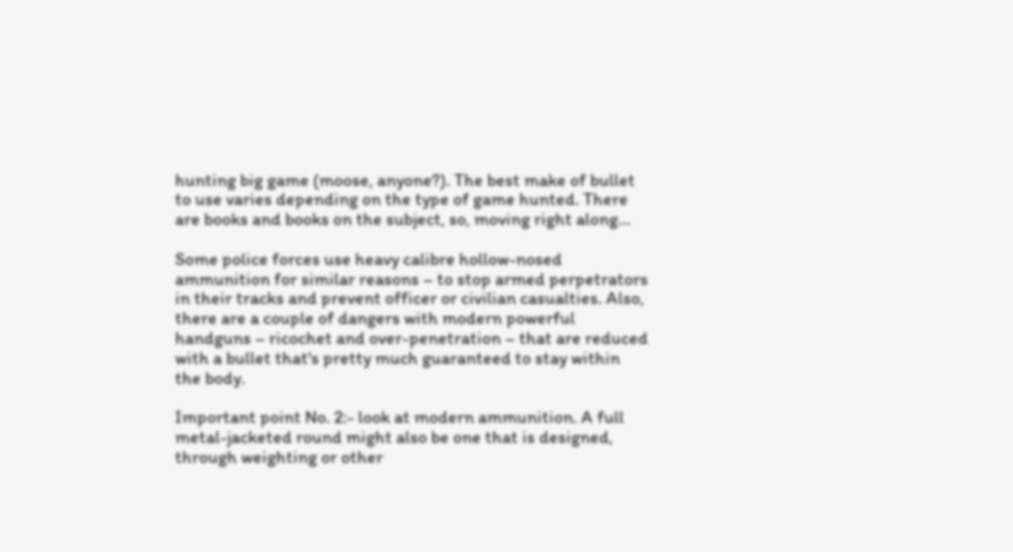hunting big game (moose, anyone?). The best make of bullet to use varies depending on the type of game hunted. There are books and books on the subject, so, moving right along…

Some police forces use heavy calibre hollow-nosed ammunition for similar reasons – to stop armed perpetrators in their tracks and prevent officer or civilian casualties. Also, there are a couple of dangers with modern powerful handguns – ricochet and over-penetration – that are reduced with a bullet that's pretty much guaranteed to stay within the body.

Important point No. 2:- look at modern ammunition. A full metal-jacketed round might also be one that is designed, through weighting or other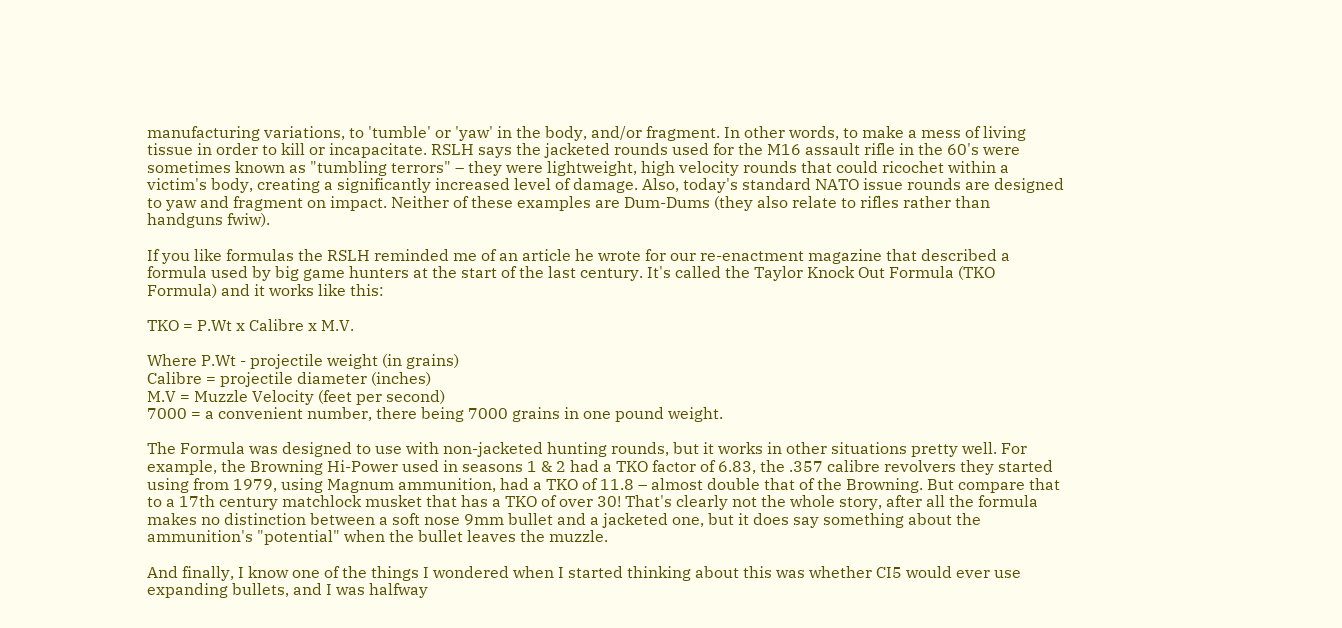manufacturing variations, to 'tumble' or 'yaw' in the body, and/or fragment. In other words, to make a mess of living tissue in order to kill or incapacitate. RSLH says the jacketed rounds used for the M16 assault rifle in the 60's were sometimes known as "tumbling terrors" – they were lightweight, high velocity rounds that could ricochet within a victim's body, creating a significantly increased level of damage. Also, today's standard NATO issue rounds are designed to yaw and fragment on impact. Neither of these examples are Dum-Dums (they also relate to rifles rather than handguns fwiw).

If you like formulas the RSLH reminded me of an article he wrote for our re-enactment magazine that described a formula used by big game hunters at the start of the last century. It's called the Taylor Knock Out Formula (TKO Formula) and it works like this:

TKO = P.Wt x Calibre x M.V.

Where P.Wt - projectile weight (in grains)
Calibre = projectile diameter (inches)
M.V = Muzzle Velocity (feet per second)
7000 = a convenient number, there being 7000 grains in one pound weight.

The Formula was designed to use with non-jacketed hunting rounds, but it works in other situations pretty well. For example, the Browning Hi-Power used in seasons 1 & 2 had a TKO factor of 6.83, the .357 calibre revolvers they started using from 1979, using Magnum ammunition, had a TKO of 11.8 – almost double that of the Browning. But compare that to a 17th century matchlock musket that has a TKO of over 30! That's clearly not the whole story, after all the formula makes no distinction between a soft nose 9mm bullet and a jacketed one, but it does say something about the ammunition's "potential" when the bullet leaves the muzzle.

And finally, I know one of the things I wondered when I started thinking about this was whether CI5 would ever use expanding bullets, and I was halfway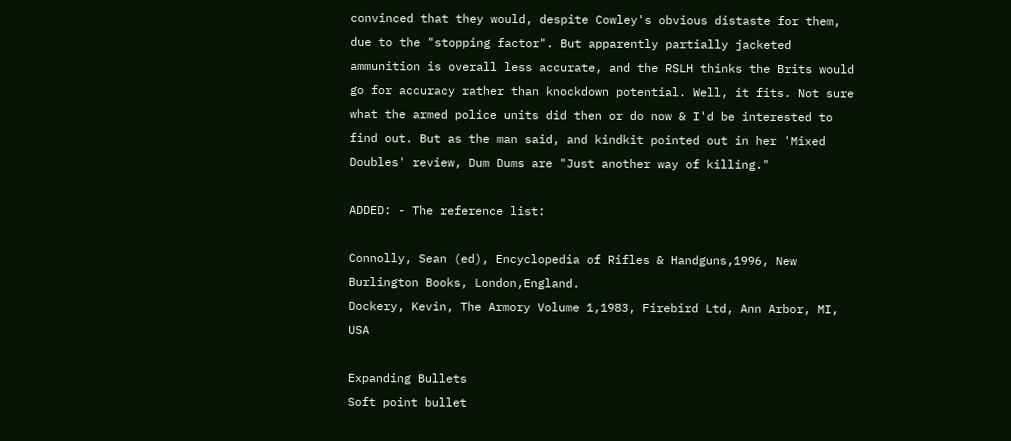convinced that they would, despite Cowley's obvious distaste for them, due to the "stopping factor". But apparently partially jacketed ammunition is overall less accurate, and the RSLH thinks the Brits would go for accuracy rather than knockdown potential. Well, it fits. Not sure what the armed police units did then or do now & I'd be interested to find out. But as the man said, and kindkit pointed out in her 'Mixed Doubles' review, Dum Dums are "Just another way of killing."

ADDED: - The reference list:

Connolly, Sean (ed), Encyclopedia of Rifles & Handguns,1996, New Burlington Books, London,England.
Dockery, Kevin, The Armory Volume 1,1983, Firebird Ltd, Ann Arbor, MI, USA

Expanding Bullets
Soft point bullet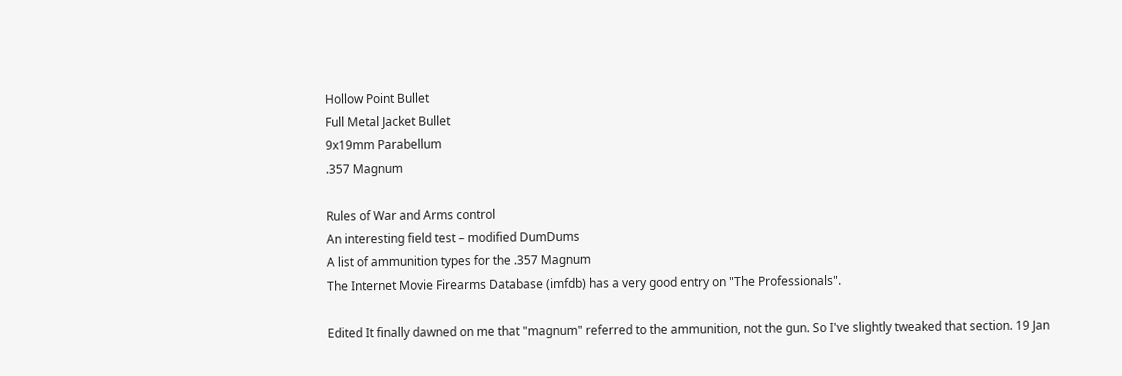Hollow Point Bullet
Full Metal Jacket Bullet
9x19mm Parabellum
.357 Magnum

Rules of War and Arms control
An interesting field test – modified DumDums
A list of ammunition types for the .357 Magnum
The Internet Movie Firearms Database (imfdb) has a very good entry on "The Professionals".

Edited It finally dawned on me that "magnum" referred to the ammunition, not the gun. So I've slightly tweaked that section. 19 Jan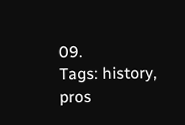09.
Tags: history, pros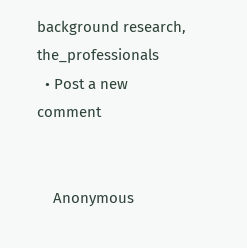background research, the_professionals
  • Post a new comment


    Anonymous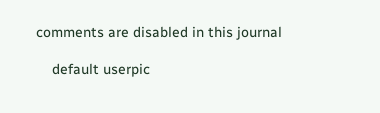comments are disabled in this journal

    default userpic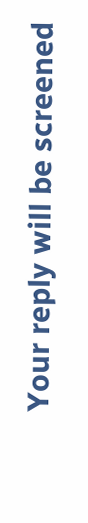Your reply will be screened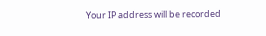Your IP address will be recorded